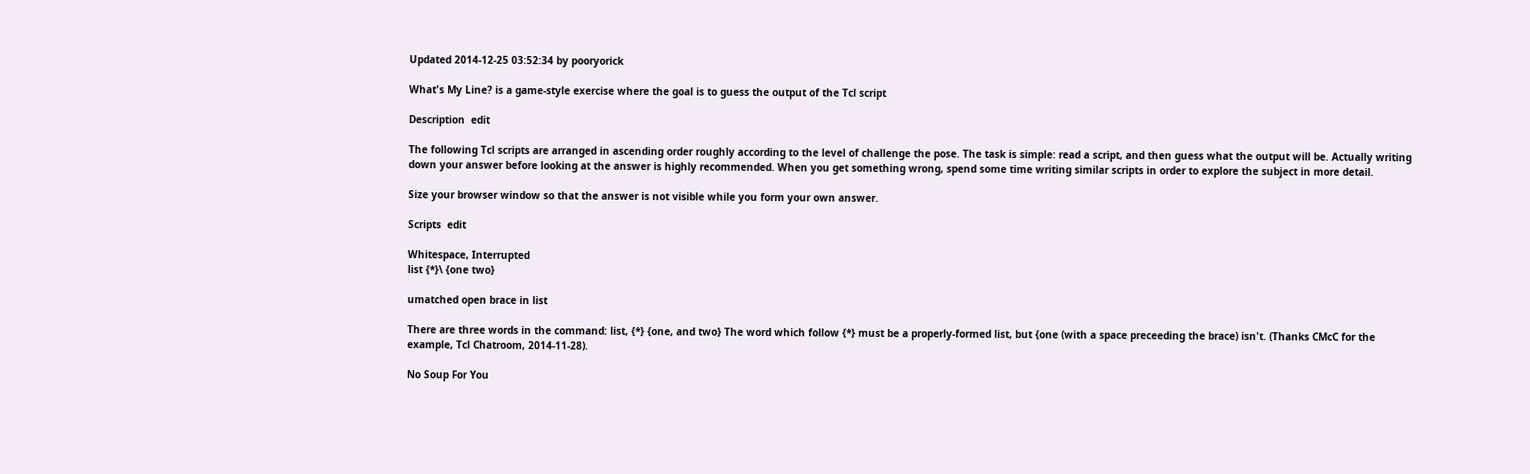Updated 2014-12-25 03:52:34 by pooryorick

What's My Line? is a game-style exercise where the goal is to guess the output of the Tcl script

Description  edit

The following Tcl scripts are arranged in ascending order roughly according to the level of challenge the pose. The task is simple: read a script, and then guess what the output will be. Actually writing down your answer before looking at the answer is highly recommended. When you get something wrong, spend some time writing similar scripts in order to explore the subject in more detail.

Size your browser window so that the answer is not visible while you form your own answer.

Scripts  edit

Whitespace, Interrupted
list {*}\ {one two}

umatched open brace in list

There are three words in the command: list, {*} {one, and two} The word which follow {*} must be a properly-formed list, but {one (with a space preceeding the brace) isn't. (Thanks CMcC for the example, Tcl Chatroom, 2014-11-28).

No Soup For You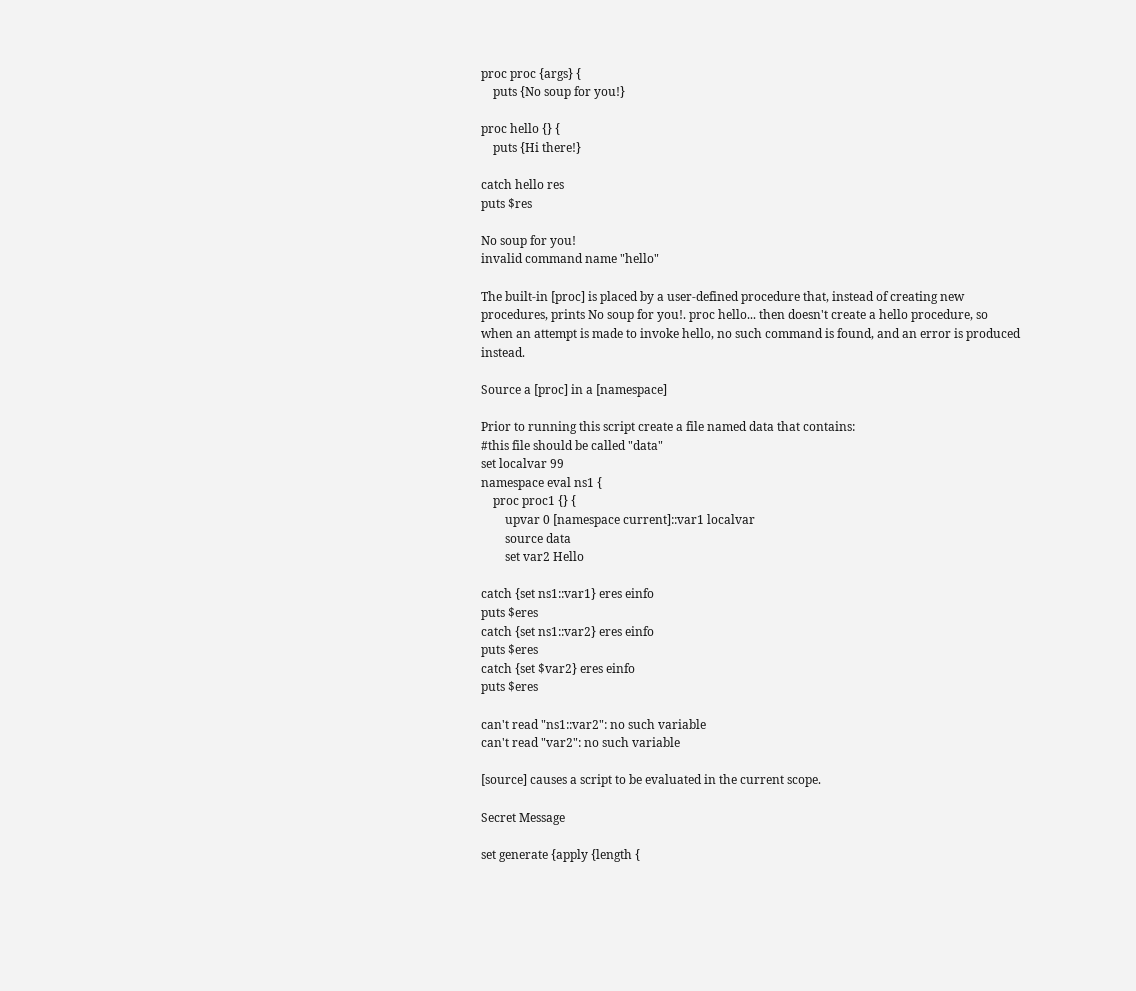proc proc {args} {
    puts {No soup for you!}

proc hello {} {
    puts {Hi there!}

catch hello res
puts $res

No soup for you!
invalid command name "hello"

The built-in [proc] is placed by a user-defined procedure that, instead of creating new procedures, prints No soup for you!. proc hello... then doesn't create a hello procedure, so when an attempt is made to invoke hello, no such command is found, and an error is produced instead.

Source a [proc] in a [namespace]

Prior to running this script create a file named data that contains:
#this file should be called "data"
set localvar 99
namespace eval ns1 {
    proc proc1 {} {
        upvar 0 [namespace current]::var1 localvar
        source data
        set var2 Hello

catch {set ns1::var1} eres einfo
puts $eres
catch {set ns1::var2} eres einfo
puts $eres
catch {set $var2} eres einfo
puts $eres

can't read "ns1::var2": no such variable
can't read "var2": no such variable

[source] causes a script to be evaluated in the current scope.

Secret Message

set generate {apply {length {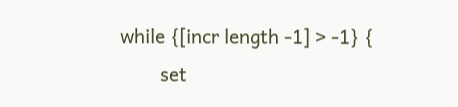while {[incr length -1] > -1} {
        set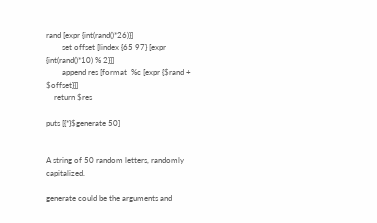rand [expr {int(rand()*26)}]
        set offset [lindex {65 97} [expr {int(rand()*10) % 2}]]
        append res [format  %c [expr {$rand + $offset}]]
    return $res

puts [{*}$generate 50]


A string of 50 random letters, randomly capitalized.

generate could be the arguments and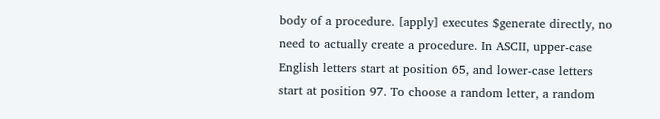body of a procedure. [apply] executes $generate directly, no need to actually create a procedure. In ASCII, upper-case English letters start at position 65, and lower-case letters start at position 97. To choose a random letter, a random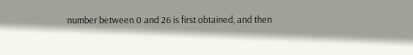number between 0 and 26 is first obtained, and then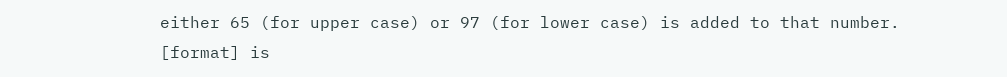either 65 (for upper case) or 97 (for lower case) is added to that number. [format] is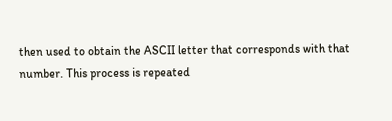then used to obtain the ASCII letter that corresponds with that number. This process is repeated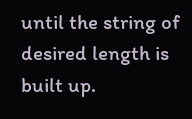until the string of desired length is built up.